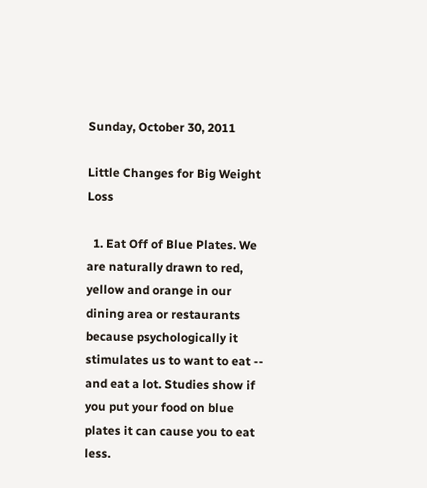Sunday, October 30, 2011

Little Changes for Big Weight Loss

  1. Eat Off of Blue Plates. We are naturally drawn to red, yellow and orange in our dining area or restaurants because psychologically it stimulates us to want to eat -- and eat a lot. Studies show if you put your food on blue plates it can cause you to eat less.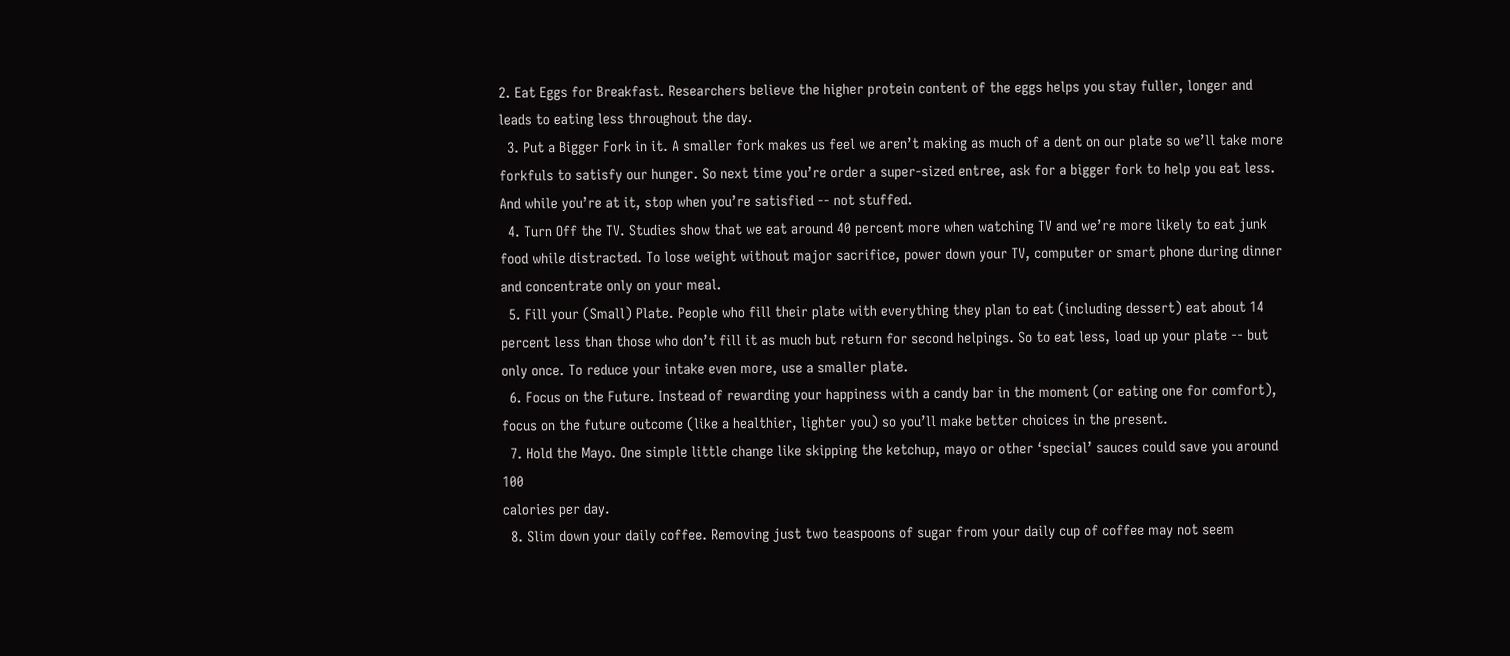2. Eat Eggs for Breakfast. Researchers believe the higher protein content of the eggs helps you stay fuller, longer and leads to eating less throughout the day.
  3. Put a Bigger Fork in it. A smaller fork makes us feel we aren’t making as much of a dent on our plate so we’ll take more forkfuls to satisfy our hunger. So next time you’re order a super-sized entree, ask for a bigger fork to help you eat less. And while you’re at it, stop when you’re satisfied -- not stuffed.
  4. Turn Off the TV. Studies show that we eat around 40 percent more when watching TV and we’re more likely to eat junk food while distracted. To lose weight without major sacrifice, power down your TV, computer or smart phone during dinner and concentrate only on your meal.
  5. Fill your (Small) Plate. People who fill their plate with everything they plan to eat (including dessert) eat about 14 percent less than those who don’t fill it as much but return for second helpings. So to eat less, load up your plate -- but only once. To reduce your intake even more, use a smaller plate.
  6. Focus on the Future. Instead of rewarding your happiness with a candy bar in the moment (or eating one for comfort), focus on the future outcome (like a healthier, lighter you) so you’ll make better choices in the present.
  7. Hold the Mayo. One simple little change like skipping the ketchup, mayo or other ‘special’ sauces could save you around 100
calories per day.
  8. Slim down your daily coffee. Removing just two teaspoons of sugar from your daily cup of coffee may not seem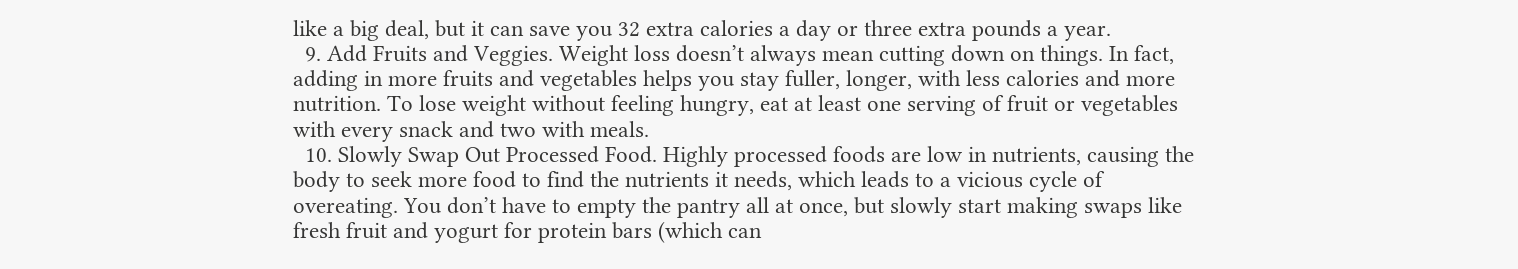like a big deal, but it can save you 32 extra calories a day or three extra pounds a year.
  9. Add Fruits and Veggies. Weight loss doesn’t always mean cutting down on things. In fact, adding in more fruits and vegetables helps you stay fuller, longer, with less calories and more nutrition. To lose weight without feeling hungry, eat at least one serving of fruit or vegetables with every snack and two with meals.
  10. Slowly Swap Out Processed Food. Highly processed foods are low in nutrients, causing the body to seek more food to find the nutrients it needs, which leads to a vicious cycle of overeating. You don’t have to empty the pantry all at once, but slowly start making swaps like fresh fruit and yogurt for protein bars (which can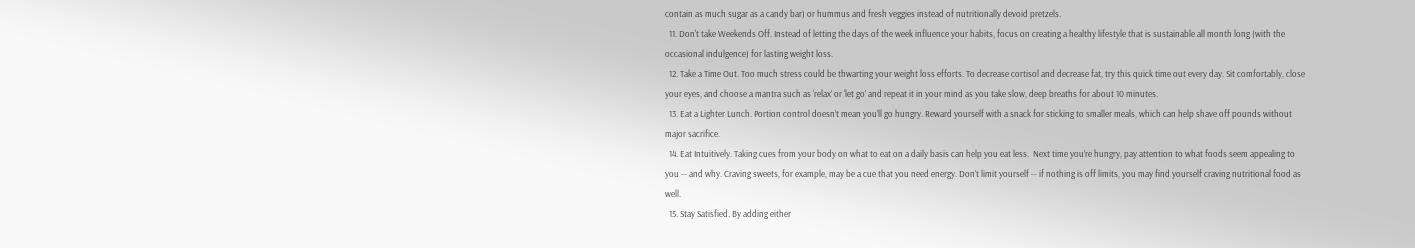contain as much sugar as a candy bar) or hummus and fresh veggies instead of nutritionally devoid pretzels.
  11. Don't take Weekends Off. Instead of letting the days of the week influence your habits, focus on creating a healthy lifestyle that is sustainable all month long (with the occasional indulgence) for lasting weight loss.
  12. Take a Time Out. Too much stress could be thwarting your weight loss efforts. To decrease cortisol and decrease fat, try this quick time out every day. Sit comfortably, close your eyes, and choose a mantra such as ‘relax’ or ‘let go’ and repeat it in your mind as you take slow, deep breaths for about 10 minutes.
  13. Eat a Lighter Lunch. Portion control doesn’t mean you’ll go hungry. Reward yourself with a snack for sticking to smaller meals, which can help shave off pounds without major sacrifice.
  14. Eat Intuitively. Taking cues from your body on what to eat on a daily basis can help you eat less.  Next time you’re hungry, pay attention to what foods seem appealing to you -- and why. Craving sweets, for example, may be a cue that you need energy. Don’t limit yourself -- if nothing is off limits, you may find yourself craving nutritional food as well.
  15. Stay Satisfied. By adding either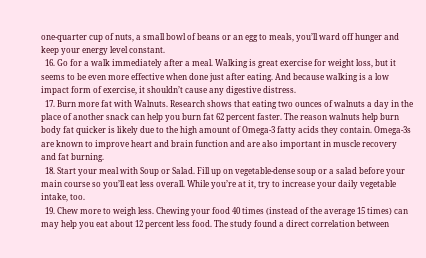one-quarter cup of nuts, a small bowl of beans or an egg to meals, you’ll ward off hunger and keep your energy level constant.
  16. Go for a walk immediately after a meal. Walking is great exercise for weight loss, but it seems to be even more effective when done just after eating. And because walking is a low impact form of exercise, it shouldn’t cause any digestive distress.
  17. Burn more fat with Walnuts. Research shows that eating two ounces of walnuts a day in the place of another snack can help you burn fat 62 percent faster. The reason walnuts help burn body fat quicker is likely due to the high amount of Omega-3 fatty acids they contain. Omega-3s are known to improve heart and brain function and are also important in muscle recovery and fat burning.
  18. Start your meal with Soup or Salad. Fill up on vegetable-dense soup or a salad before your main course so you’ll eat less overall. While you’re at it, try to increase your daily vegetable intake, too.
  19. Chew more to weigh less. Chewing your food 40 times (instead of the average 15 times) can may help you eat about 12 percent less food. The study found a direct correlation between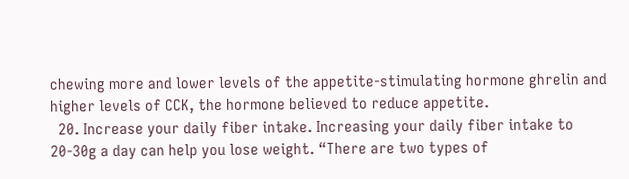chewing more and lower levels of the appetite-stimulating hormone ghrelin and higher levels of CCK, the hormone believed to reduce appetite.
  20. Increase your daily fiber intake. Increasing your daily fiber intake to 20-30g a day can help you lose weight. “There are two types of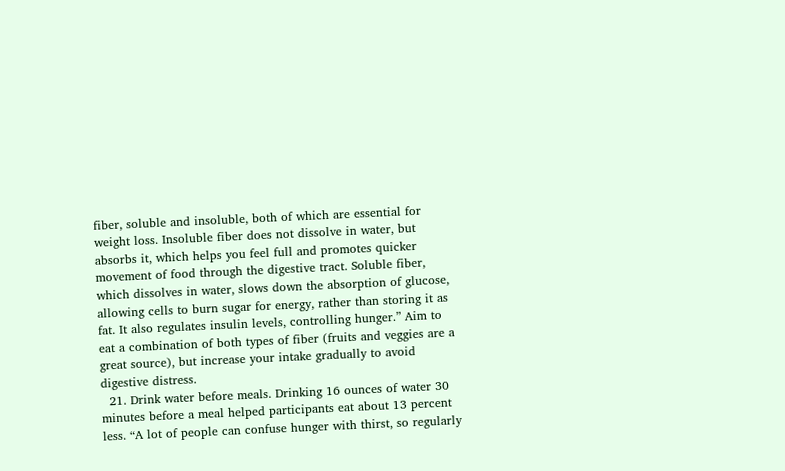fiber, soluble and insoluble, both of which are essential for weight loss. Insoluble fiber does not dissolve in water, but absorbs it, which helps you feel full and promotes quicker movement of food through the digestive tract. Soluble fiber, which dissolves in water, slows down the absorption of glucose, allowing cells to burn sugar for energy, rather than storing it as fat. It also regulates insulin levels, controlling hunger.” Aim to eat a combination of both types of fiber (fruits and veggies are a great source), but increase your intake gradually to avoid digestive distress.
  21. Drink water before meals. Drinking 16 ounces of water 30 minutes before a meal helped participants eat about 13 percent less. “A lot of people can confuse hunger with thirst, so regularly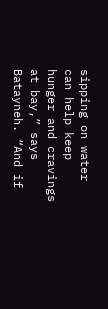sipping on water can help keep hunger and cravings at bay,” says Batayneh. “And if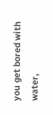you get bored with water,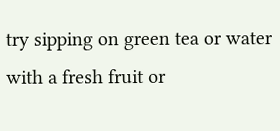try sipping on green tea or water with a fresh fruit or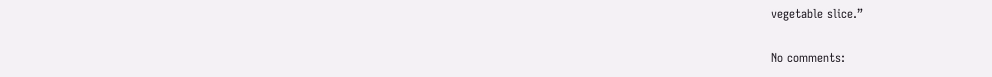vegetable slice.”

No comments: